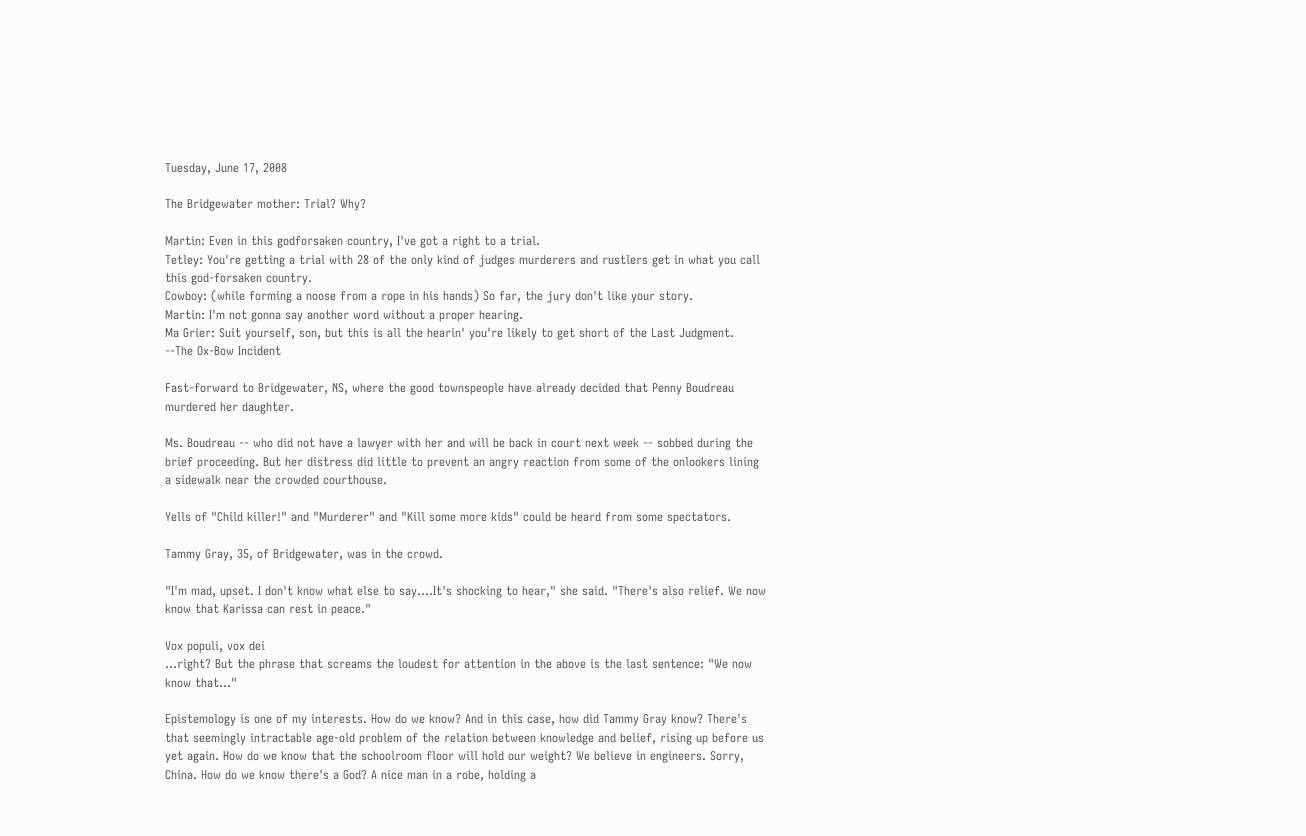Tuesday, June 17, 2008

The Bridgewater mother: Trial? Why?

Martin: Even in this godforsaken country, I've got a right to a trial.
Tetley: You're getting a trial with 28 of the only kind of judges murderers and rustlers get in what you call this god-forsaken country.
Cowboy: (while forming a noose from a rope in his hands) So far, the jury don't like your story.
Martin: I'm not gonna say another word without a proper hearing.
Ma Grier: Suit yourself, son, but this is all the hearin' you're likely to get short of the Last Judgment.
--The Ox-Bow Incident

Fast-forward to Bridgewater, NS, where the good townspeople have already decided that Penny Boudreau murdered her daughter.

Ms. Boudreau -- who did not have a lawyer with her and will be back in court next week -- sobbed during the brief proceeding. But her distress did little to prevent an angry reaction from some of the onlookers lining a sidewalk near the crowded courthouse.

Yells of "Child killer!" and "Murderer" and "Kill some more kids" could be heard from some spectators.

Tammy Gray, 35, of Bridgewater, was in the crowd.

"I'm mad, upset. I don't know what else to say....It's shocking to hear," she said. "There's also relief. We now know that Karissa can rest in peace."

Vox populi, vox dei
...right? But the phrase that screams the loudest for attention in the above is the last sentence: "We now know that..."

Epistemology is one of my interests. How do we know? And in this case, how did Tammy Gray know? There's that seemingly intractable age-old problem of the relation between knowledge and belief, rising up before us yet again. How do we know that the schoolroom floor will hold our weight? We believe in engineers. Sorry, China. How do we know there's a God? A nice man in a robe, holding a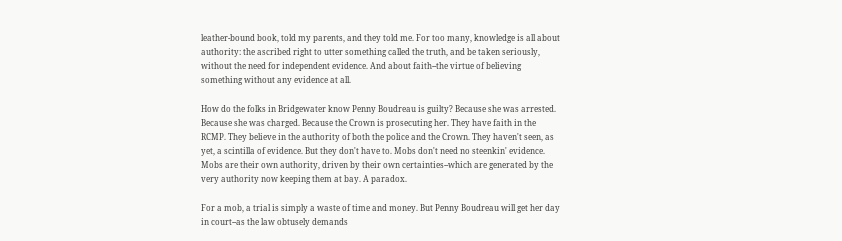leather-bound book, told my parents, and they told me. For too many, knowledge is all about authority: the ascribed right to utter something called the truth, and be taken seriously, without the need for independent evidence. And about faith--the virtue of believing something without any evidence at all.

How do the folks in Bridgewater know Penny Boudreau is guilty? Because she was arrested. Because she was charged. Because the Crown is prosecuting her. They have faith in the RCMP. They believe in the authority of both the police and the Crown. They haven't seen, as yet, a scintilla of evidence. But they don't have to. Mobs don't need no steenkin' evidence. Mobs are their own authority, driven by their own certainties--which are generated by the very authority now keeping them at bay. A paradox.

For a mob, a trial is simply a waste of time and money. But Penny Boudreau will get her day in court--as the law obtusely demands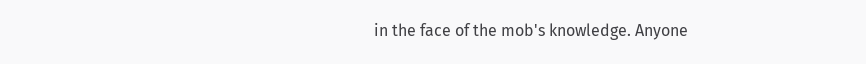in the face of the mob's knowledge. Anyone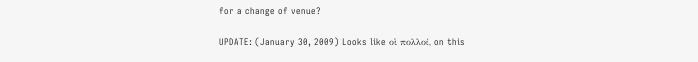for a change of venue?

UPDATE: (January 30, 2009) Looks like οἱ πολλοί, on this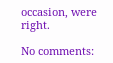occasion, were right.

No comments: